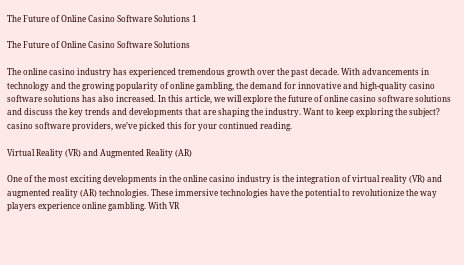The Future of Online Casino Software Solutions 1

The Future of Online Casino Software Solutions

The online casino industry has experienced tremendous growth over the past decade. With advancements in technology and the growing popularity of online gambling, the demand for innovative and high-quality casino software solutions has also increased. In this article, we will explore the future of online casino software solutions and discuss the key trends and developments that are shaping the industry. Want to keep exploring the subject? casino software providers, we’ve picked this for your continued reading.

Virtual Reality (VR) and Augmented Reality (AR)

One of the most exciting developments in the online casino industry is the integration of virtual reality (VR) and augmented reality (AR) technologies. These immersive technologies have the potential to revolutionize the way players experience online gambling. With VR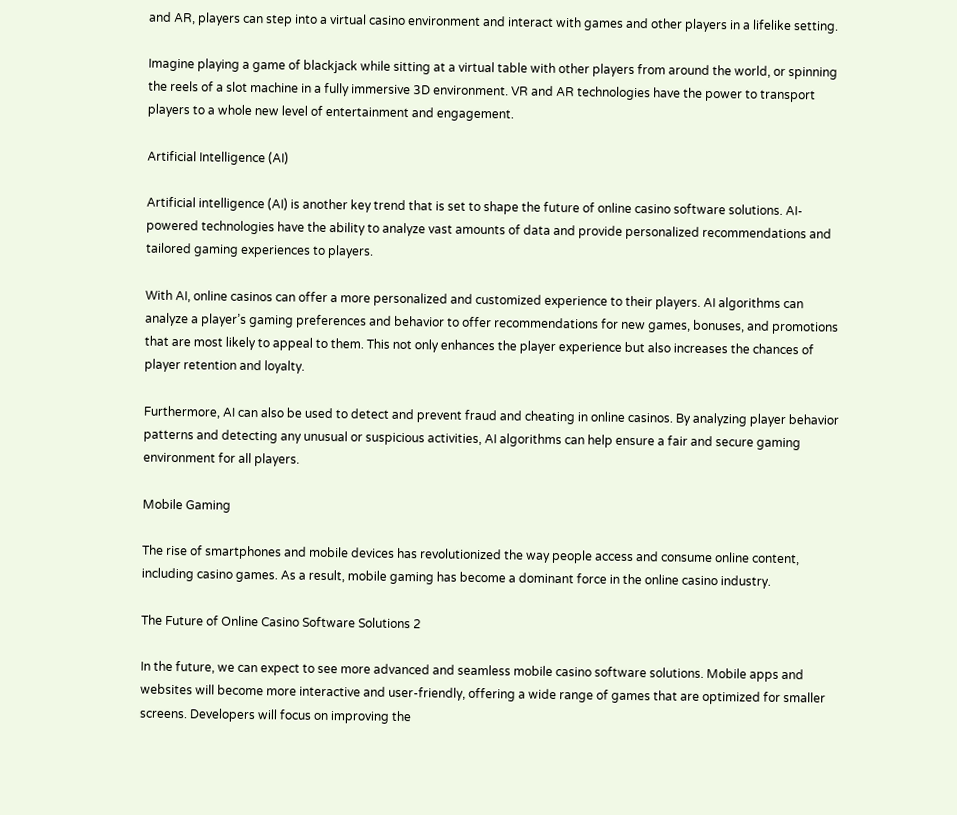and AR, players can step into a virtual casino environment and interact with games and other players in a lifelike setting.

Imagine playing a game of blackjack while sitting at a virtual table with other players from around the world, or spinning the reels of a slot machine in a fully immersive 3D environment. VR and AR technologies have the power to transport players to a whole new level of entertainment and engagement.

Artificial Intelligence (AI)

Artificial intelligence (AI) is another key trend that is set to shape the future of online casino software solutions. AI-powered technologies have the ability to analyze vast amounts of data and provide personalized recommendations and tailored gaming experiences to players.

With AI, online casinos can offer a more personalized and customized experience to their players. AI algorithms can analyze a player’s gaming preferences and behavior to offer recommendations for new games, bonuses, and promotions that are most likely to appeal to them. This not only enhances the player experience but also increases the chances of player retention and loyalty.

Furthermore, AI can also be used to detect and prevent fraud and cheating in online casinos. By analyzing player behavior patterns and detecting any unusual or suspicious activities, AI algorithms can help ensure a fair and secure gaming environment for all players.

Mobile Gaming

The rise of smartphones and mobile devices has revolutionized the way people access and consume online content, including casino games. As a result, mobile gaming has become a dominant force in the online casino industry.

The Future of Online Casino Software Solutions 2

In the future, we can expect to see more advanced and seamless mobile casino software solutions. Mobile apps and websites will become more interactive and user-friendly, offering a wide range of games that are optimized for smaller screens. Developers will focus on improving the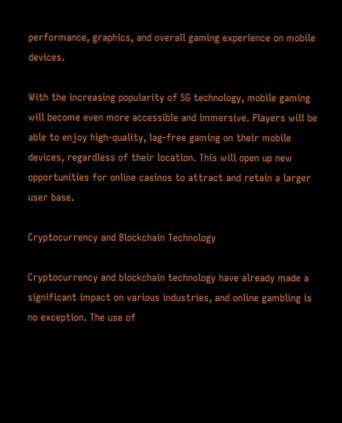performance, graphics, and overall gaming experience on mobile devices.

With the increasing popularity of 5G technology, mobile gaming will become even more accessible and immersive. Players will be able to enjoy high-quality, lag-free gaming on their mobile devices, regardless of their location. This will open up new opportunities for online casinos to attract and retain a larger user base.

Cryptocurrency and Blockchain Technology

Cryptocurrency and blockchain technology have already made a significant impact on various industries, and online gambling is no exception. The use of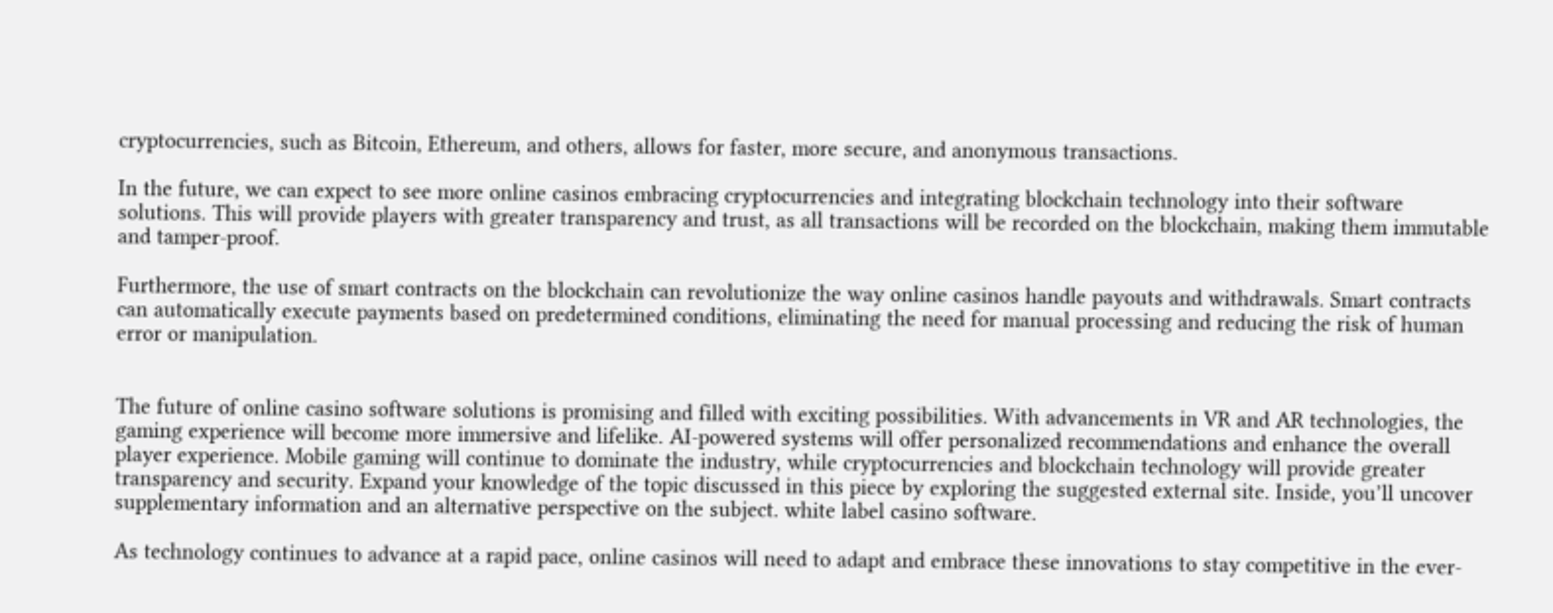cryptocurrencies, such as Bitcoin, Ethereum, and others, allows for faster, more secure, and anonymous transactions.

In the future, we can expect to see more online casinos embracing cryptocurrencies and integrating blockchain technology into their software solutions. This will provide players with greater transparency and trust, as all transactions will be recorded on the blockchain, making them immutable and tamper-proof.

Furthermore, the use of smart contracts on the blockchain can revolutionize the way online casinos handle payouts and withdrawals. Smart contracts can automatically execute payments based on predetermined conditions, eliminating the need for manual processing and reducing the risk of human error or manipulation.


The future of online casino software solutions is promising and filled with exciting possibilities. With advancements in VR and AR technologies, the gaming experience will become more immersive and lifelike. AI-powered systems will offer personalized recommendations and enhance the overall player experience. Mobile gaming will continue to dominate the industry, while cryptocurrencies and blockchain technology will provide greater transparency and security. Expand your knowledge of the topic discussed in this piece by exploring the suggested external site. Inside, you’ll uncover supplementary information and an alternative perspective on the subject. white label casino software.

As technology continues to advance at a rapid pace, online casinos will need to adapt and embrace these innovations to stay competitive in the ever-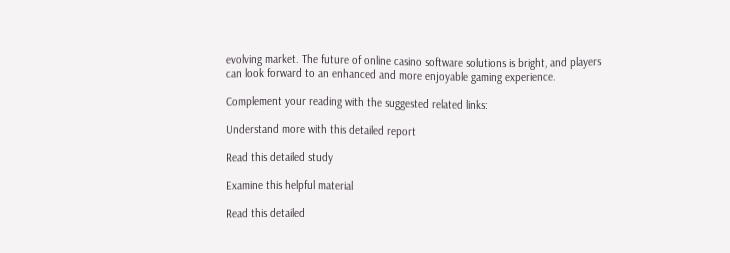evolving market. The future of online casino software solutions is bright, and players can look forward to an enhanced and more enjoyable gaming experience.

Complement your reading with the suggested related links:

Understand more with this detailed report

Read this detailed study

Examine this helpful material

Read this detailed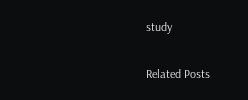study

Related Posts